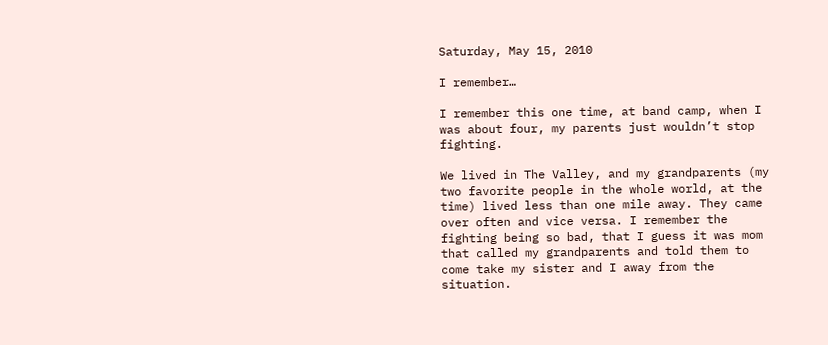Saturday, May 15, 2010

I remember…

I remember this one time, at band camp, when I was about four, my parents just wouldn’t stop fighting.

We lived in The Valley, and my grandparents (my two favorite people in the whole world, at the time) lived less than one mile away. They came over often and vice versa. I remember the fighting being so bad, that I guess it was mom that called my grandparents and told them to come take my sister and I away from the situation.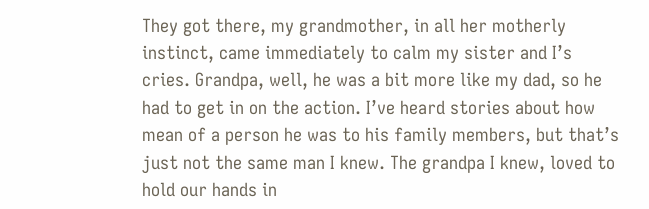They got there, my grandmother, in all her motherly instinct, came immediately to calm my sister and I’s cries. Grandpa, well, he was a bit more like my dad, so he had to get in on the action. I’ve heard stories about how mean of a person he was to his family members, but that’s just not the same man I knew. The grandpa I knew, loved to hold our hands in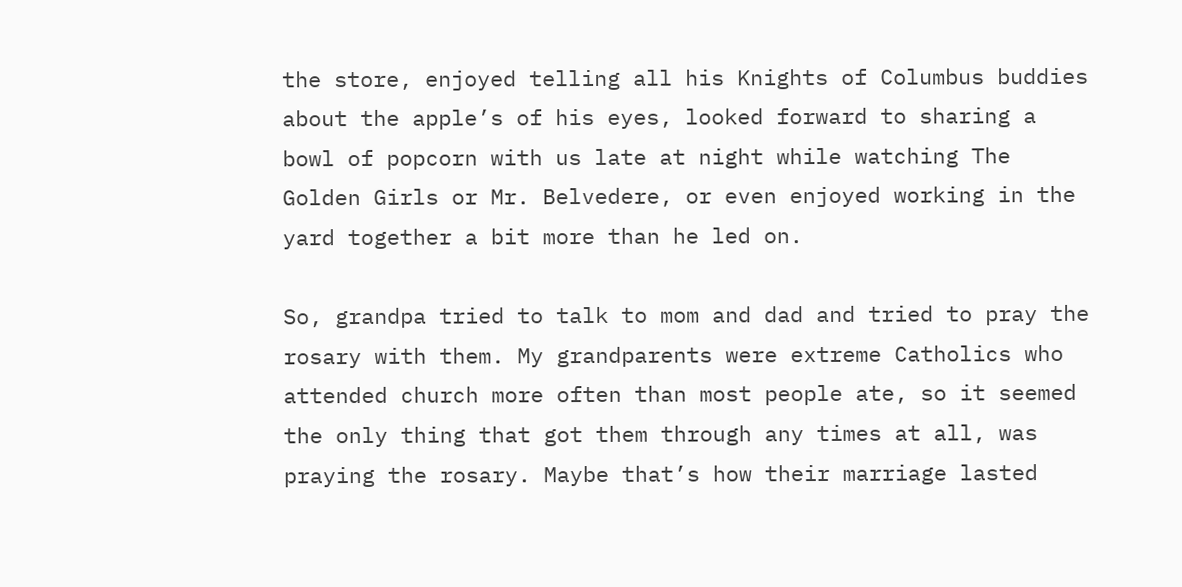the store, enjoyed telling all his Knights of Columbus buddies about the apple’s of his eyes, looked forward to sharing a bowl of popcorn with us late at night while watching The Golden Girls or Mr. Belvedere, or even enjoyed working in the yard together a bit more than he led on.

So, grandpa tried to talk to mom and dad and tried to pray the rosary with them. My grandparents were extreme Catholics who attended church more often than most people ate, so it seemed the only thing that got them through any times at all, was praying the rosary. Maybe that’s how their marriage lasted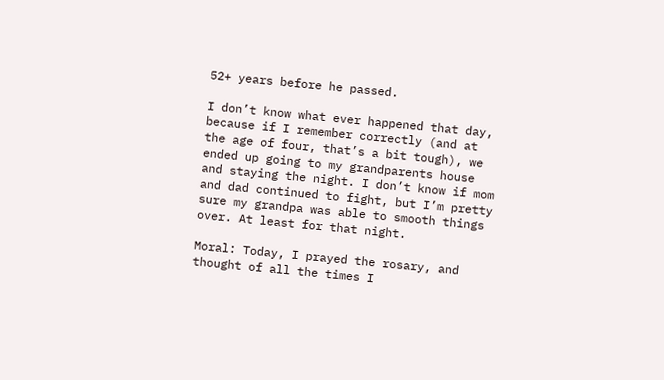52+ years before he passed.

I don’t know what ever happened that day, because if I remember correctly (and at the age of four, that’s a bit tough), we ended up going to my grandparents house and staying the night. I don’t know if mom and dad continued to fight, but I’m pretty sure my grandpa was able to smooth things over. At least for that night.

Moral: Today, I prayed the rosary, and thought of all the times I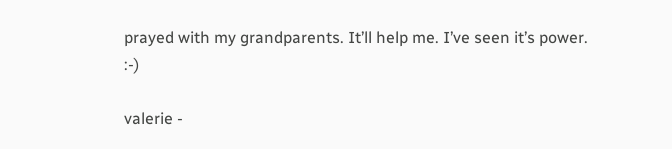prayed with my grandparents. It’ll help me. I’ve seen it’s power.  :-)

valerie -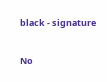black - signature

No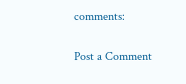comments:

Post a Comment